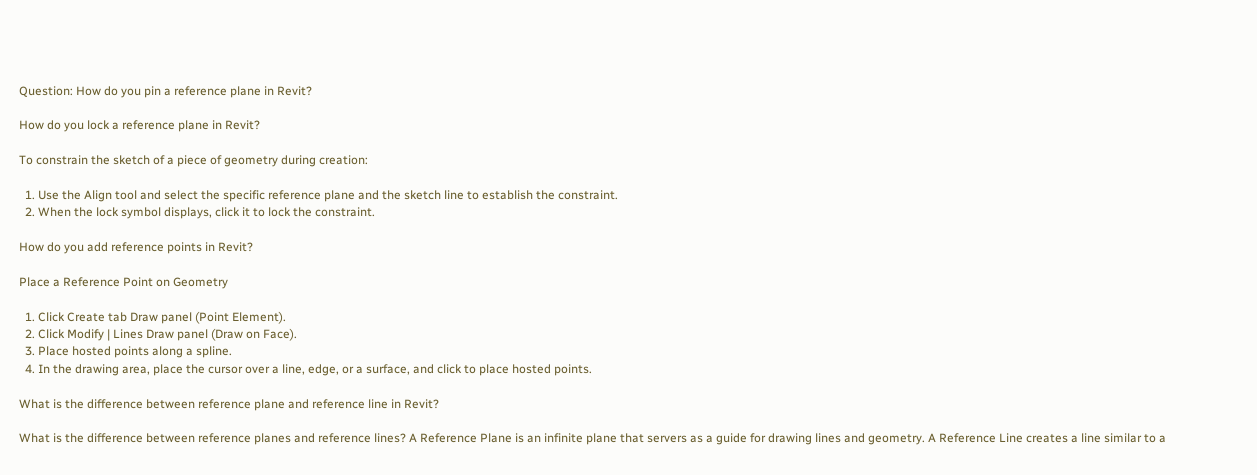Question: How do you pin a reference plane in Revit?

How do you lock a reference plane in Revit?

To constrain the sketch of a piece of geometry during creation:

  1. Use the Align tool and select the specific reference plane and the sketch line to establish the constraint.
  2. When the lock symbol displays, click it to lock the constraint.

How do you add reference points in Revit?

Place a Reference Point on Geometry

  1. Click Create tab Draw panel (Point Element).
  2. Click Modify | Lines Draw panel (Draw on Face).
  3. Place hosted points along a spline.
  4. In the drawing area, place the cursor over a line, edge, or a surface, and click to place hosted points.

What is the difference between reference plane and reference line in Revit?

What is the difference between reference planes and reference lines? A Reference Plane is an infinite plane that servers as a guide for drawing lines and geometry. A Reference Line creates a line similar to a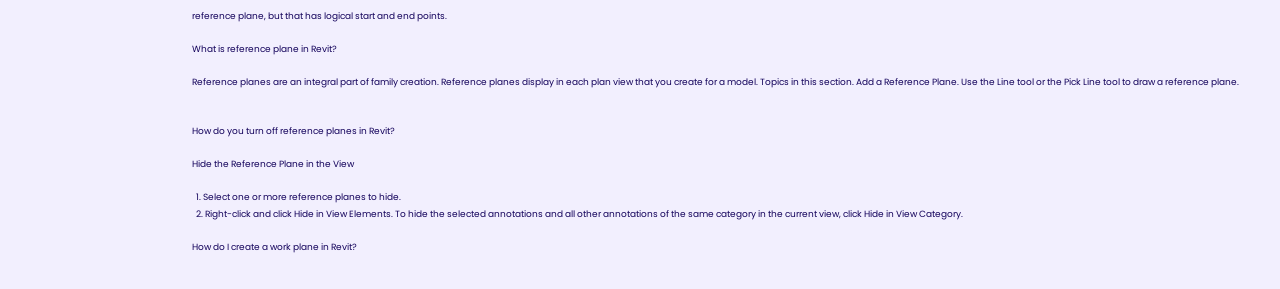reference plane, but that has logical start and end points.

What is reference plane in Revit?

Reference planes are an integral part of family creation. Reference planes display in each plan view that you create for a model. Topics in this section. Add a Reference Plane. Use the Line tool or the Pick Line tool to draw a reference plane.


How do you turn off reference planes in Revit?

Hide the Reference Plane in the View

  1. Select one or more reference planes to hide.
  2. Right-click and click Hide in View Elements. To hide the selected annotations and all other annotations of the same category in the current view, click Hide in View Category.

How do I create a work plane in Revit?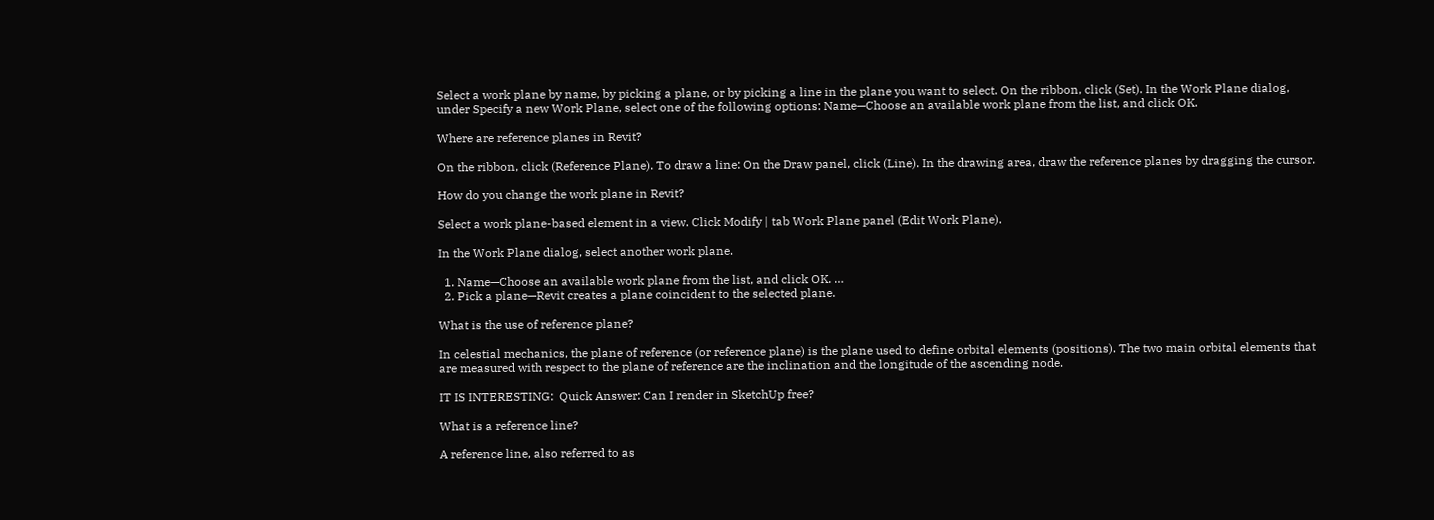Select a work plane by name, by picking a plane, or by picking a line in the plane you want to select. On the ribbon, click (Set). In the Work Plane dialog, under Specify a new Work Plane, select one of the following options: Name—Choose an available work plane from the list, and click OK.

Where are reference planes in Revit?

On the ribbon, click (Reference Plane). To draw a line: On the Draw panel, click (Line). In the drawing area, draw the reference planes by dragging the cursor.

How do you change the work plane in Revit?

Select a work plane-based element in a view. Click Modify | tab Work Plane panel (Edit Work Plane).

In the Work Plane dialog, select another work plane.

  1. Name—Choose an available work plane from the list, and click OK. …
  2. Pick a plane—Revit creates a plane coincident to the selected plane.

What is the use of reference plane?

In celestial mechanics, the plane of reference (or reference plane) is the plane used to define orbital elements (positions). The two main orbital elements that are measured with respect to the plane of reference are the inclination and the longitude of the ascending node.

IT IS INTERESTING:  Quick Answer: Can I render in SketchUp free?

What is a reference line?

A reference line, also referred to as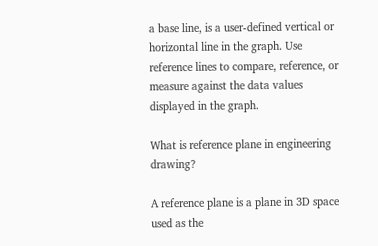a base line, is a user-defined vertical or horizontal line in the graph. Use reference lines to compare, reference, or measure against the data values displayed in the graph.

What is reference plane in engineering drawing?

A reference plane is a plane in 3D space used as the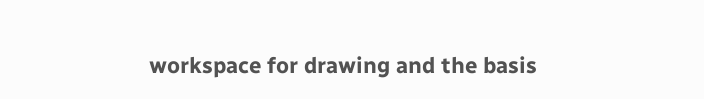workspace for drawing and the basis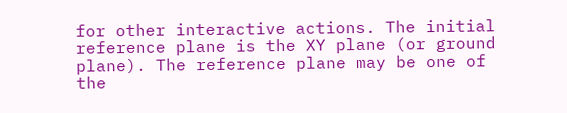for other interactive actions. The initial reference plane is the XY plane (or ground plane). The reference plane may be one of the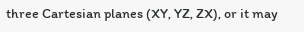three Cartesian planes (XY, YZ, ZX), or it may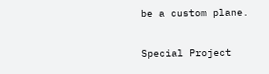be a custom plane.

Special Project